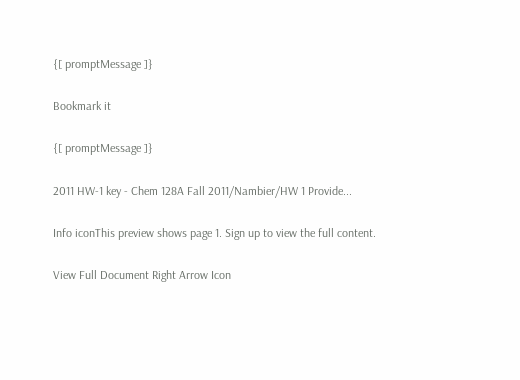{[ promptMessage ]}

Bookmark it

{[ promptMessage ]}

2011 HW-1 key - Chem 128A Fall 2011/Nambier/HW 1 Provide...

Info iconThis preview shows page 1. Sign up to view the full content.

View Full Document Right Arrow Icon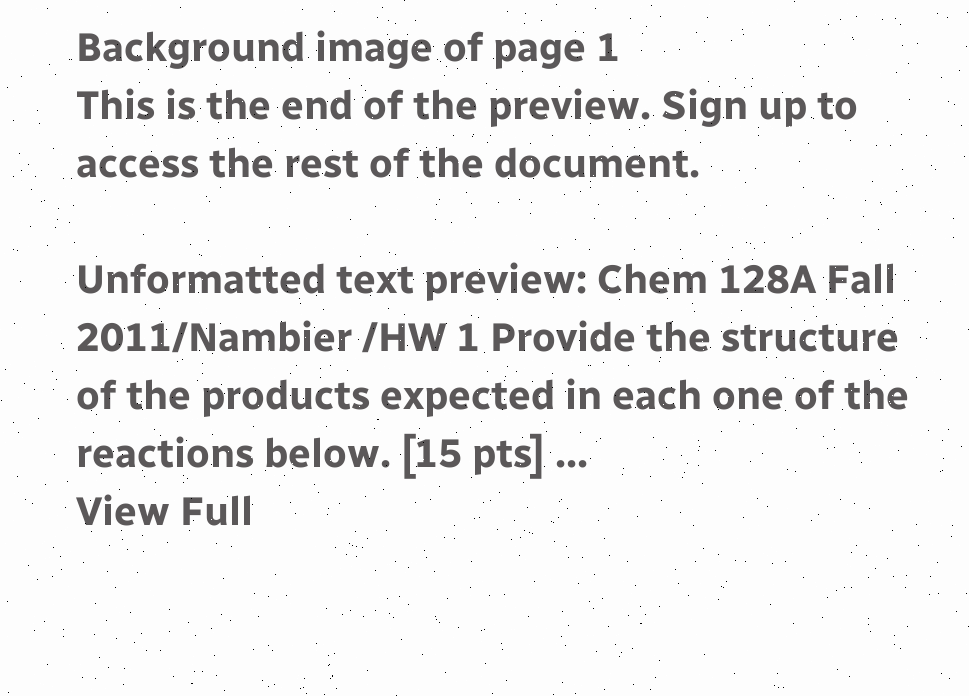Background image of page 1
This is the end of the preview. Sign up to access the rest of the document.

Unformatted text preview: Chem 128A Fall 2011/Nambier /HW 1 Provide the structure of the products expected in each one of the reactions below. [15 pts] ...
View Full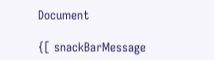Document

{[ snackBarMessage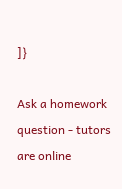]}

Ask a homework question - tutors are online